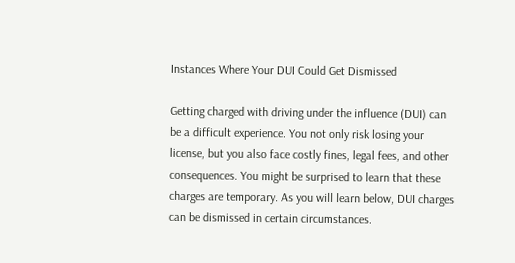Instances Where Your DUI Could Get Dismissed

Getting charged with driving under the influence (DUI) can be a difficult experience. You not only risk losing your license, but you also face costly fines, legal fees, and other consequences. You might be surprised to learn that these charges are temporary. As you will learn below, DUI charges can be dismissed in certain circumstances.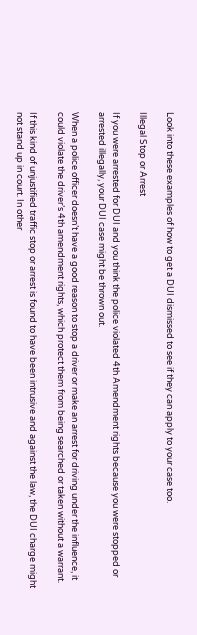Look into these examples of how to get a DUI dismissed to see if they can apply to your case too.

Illegal Stop or Arrest

If you were arrested for DUI and you think the police violated 4th Amendment rights because you were stopped or arrested illegally, your DUI case might be thrown out.

When a police officer doesn’t have a good reason to stop a driver or make an arrest for driving under the influence, it could violate the driver’s 4th amendment rights, which protect them from being searched or taken without a warrant.

If this kind of unjustified traffic stop or arrest is found to have been intrusive and against the law, the DUI charge might not stand up in court. In other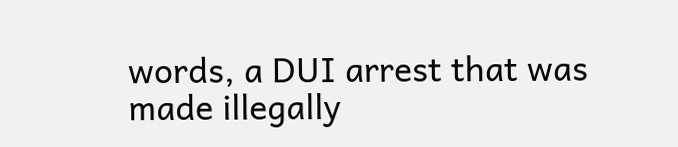words, a DUI arrest that was made illegally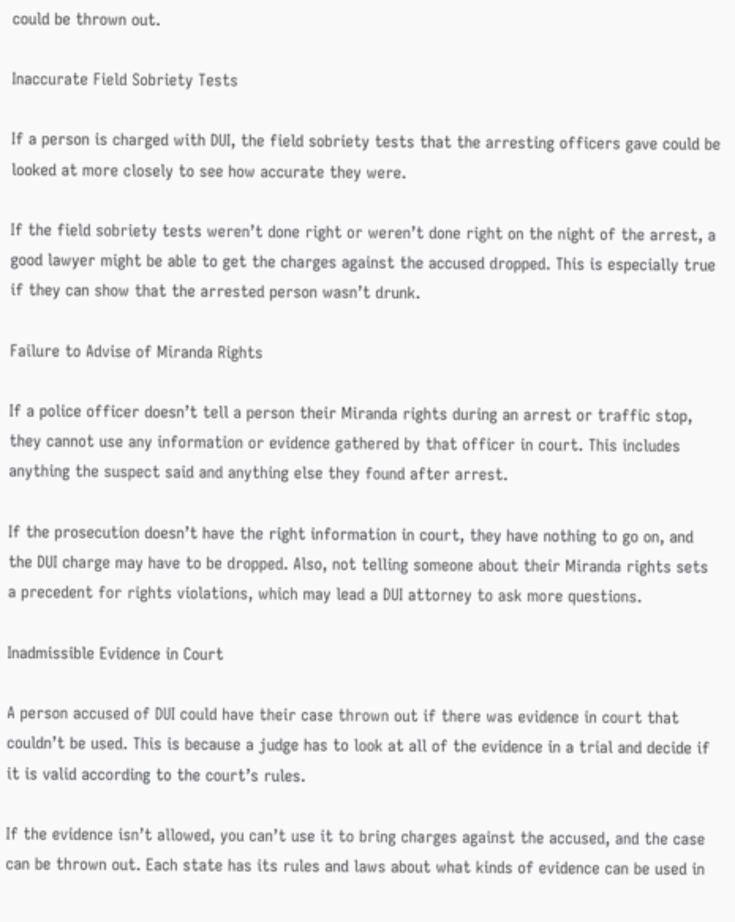could be thrown out.

Inaccurate Field Sobriety Tests

If a person is charged with DUI, the field sobriety tests that the arresting officers gave could be looked at more closely to see how accurate they were.

If the field sobriety tests weren’t done right or weren’t done right on the night of the arrest, a good lawyer might be able to get the charges against the accused dropped. This is especially true if they can show that the arrested person wasn’t drunk.

Failure to Advise of Miranda Rights

If a police officer doesn’t tell a person their Miranda rights during an arrest or traffic stop, they cannot use any information or evidence gathered by that officer in court. This includes anything the suspect said and anything else they found after arrest.

If the prosecution doesn’t have the right information in court, they have nothing to go on, and the DUI charge may have to be dropped. Also, not telling someone about their Miranda rights sets a precedent for rights violations, which may lead a DUI attorney to ask more questions.

Inadmissible Evidence in Court

A person accused of DUI could have their case thrown out if there was evidence in court that couldn’t be used. This is because a judge has to look at all of the evidence in a trial and decide if it is valid according to the court’s rules.

If the evidence isn’t allowed, you can’t use it to bring charges against the accused, and the case can be thrown out. Each state has its rules and laws about what kinds of evidence can be used in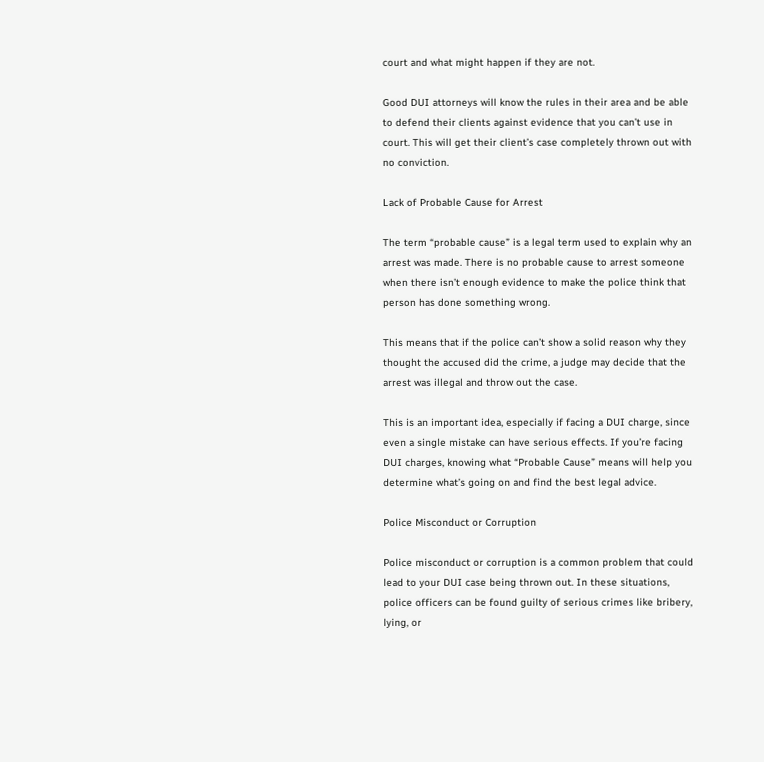court and what might happen if they are not.

Good DUI attorneys will know the rules in their area and be able to defend their clients against evidence that you can’t use in court. This will get their client’s case completely thrown out with no conviction.

Lack of Probable Cause for Arrest

The term “probable cause” is a legal term used to explain why an arrest was made. There is no probable cause to arrest someone when there isn’t enough evidence to make the police think that person has done something wrong.

This means that if the police can’t show a solid reason why they thought the accused did the crime, a judge may decide that the arrest was illegal and throw out the case.

This is an important idea, especially if facing a DUI charge, since even a single mistake can have serious effects. If you’re facing DUI charges, knowing what “Probable Cause” means will help you determine what’s going on and find the best legal advice.

Police Misconduct or Corruption

Police misconduct or corruption is a common problem that could lead to your DUI case being thrown out. In these situations, police officers can be found guilty of serious crimes like bribery, lying, or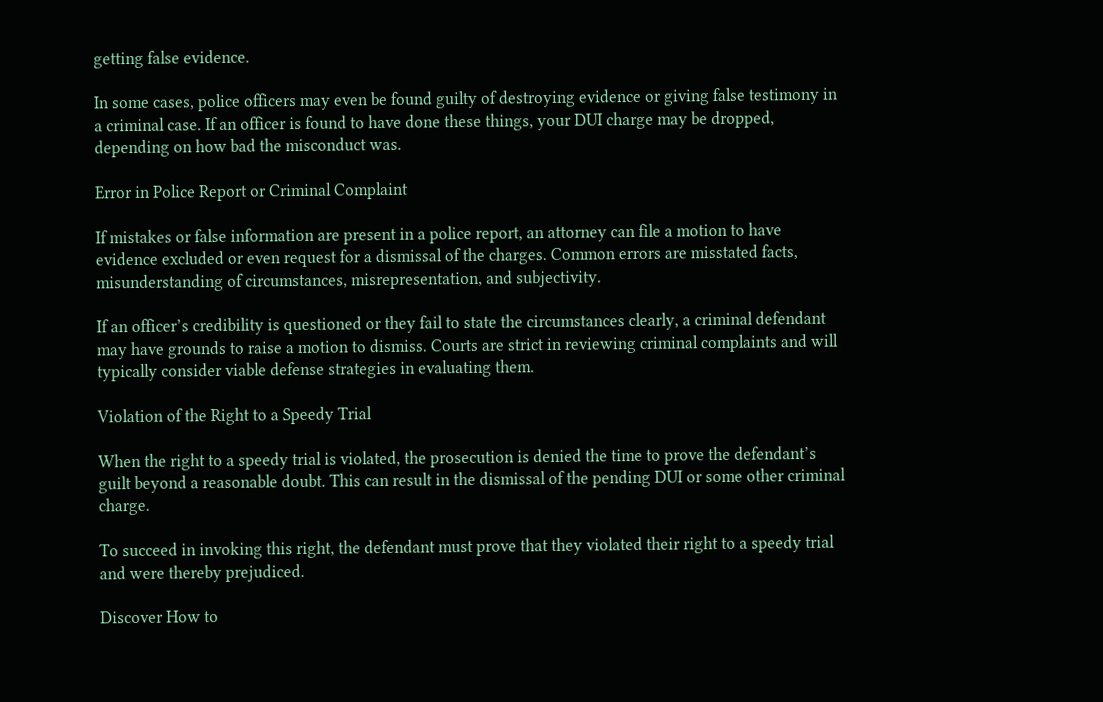getting false evidence.

In some cases, police officers may even be found guilty of destroying evidence or giving false testimony in a criminal case. If an officer is found to have done these things, your DUI charge may be dropped, depending on how bad the misconduct was.

Error in Police Report or Criminal Complaint

If mistakes or false information are present in a police report, an attorney can file a motion to have evidence excluded or even request for a dismissal of the charges. Common errors are misstated facts, misunderstanding of circumstances, misrepresentation, and subjectivity.

If an officer’s credibility is questioned or they fail to state the circumstances clearly, a criminal defendant may have grounds to raise a motion to dismiss. Courts are strict in reviewing criminal complaints and will typically consider viable defense strategies in evaluating them.

Violation of the Right to a Speedy Trial

When the right to a speedy trial is violated, the prosecution is denied the time to prove the defendant’s guilt beyond a reasonable doubt. This can result in the dismissal of the pending DUI or some other criminal charge.

To succeed in invoking this right, the defendant must prove that they violated their right to a speedy trial and were thereby prejudiced.

Discover How to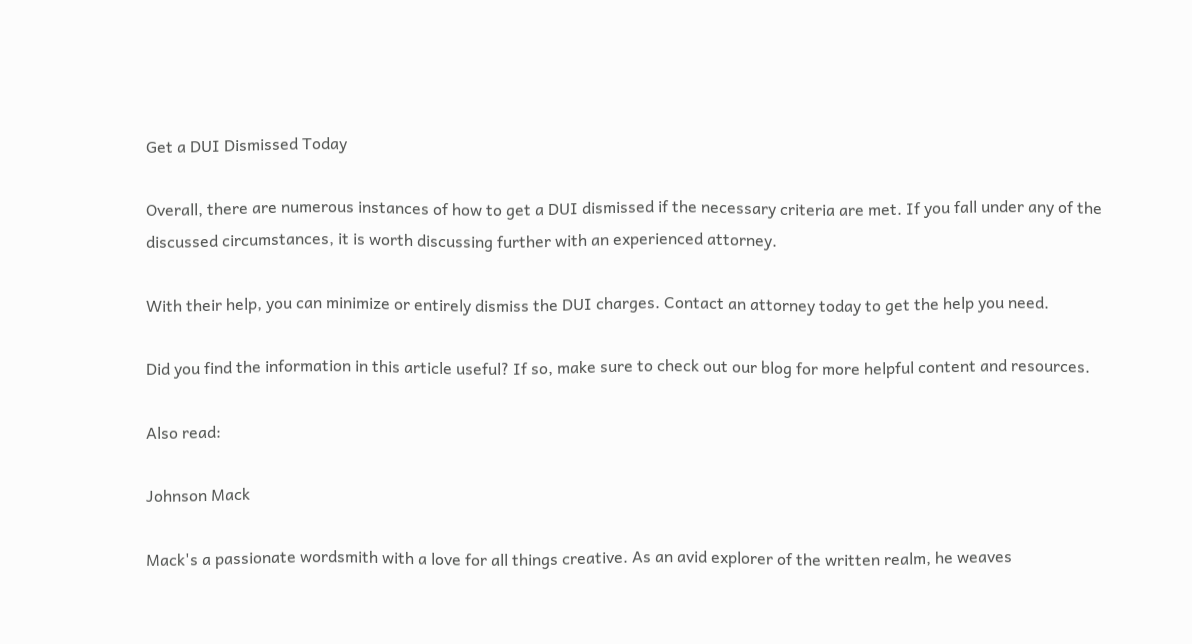Get a DUI Dismissed Today

Overall, there are numerous instances of how to get a DUI dismissed if the necessary criteria are met. If you fall under any of the discussed circumstances, it is worth discussing further with an experienced attorney.

With their help, you can minimize or entirely dismiss the DUI charges. Contact an attorney today to get the help you need.

Did you find the information in this article useful? If so, make sure to check out our blog for more helpful content and resources.

Also read:

Johnson Mack

Mack's a passionate wordsmith with a love for all things creative. As an avid explorer of the written realm, he weaves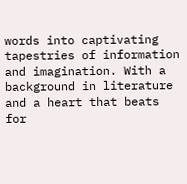words into captivating tapestries of information and imagination. With a background in literature and a heart that beats for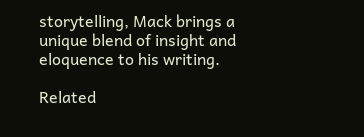storytelling, Mack brings a unique blend of insight and eloquence to his writing.

Related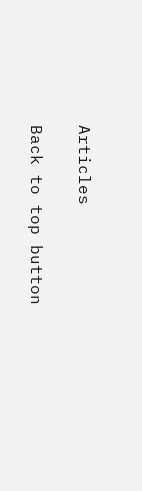Articles

Back to top button